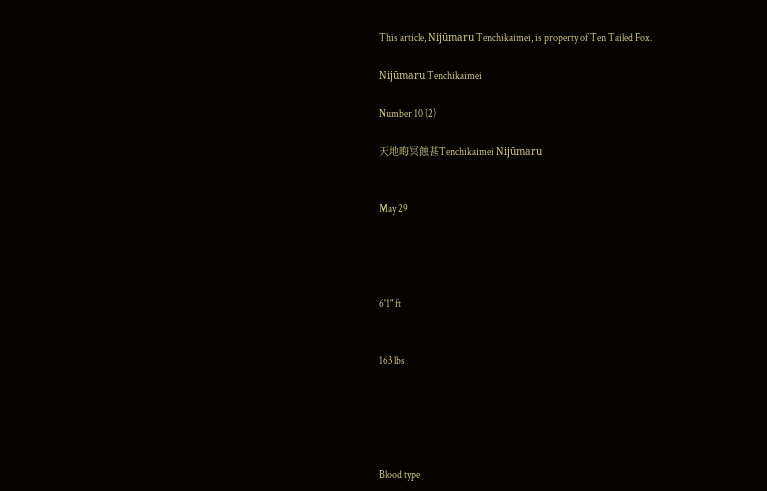This article, Nijūmaru Tenchikaimei, is property of Ten Tailed Fox.

Nijūmaru Tenchikaimei

Number 10 (2)

天地晦冥蝕甚Tenchikaimei Nijūmaru


May 29




6'1" ft


163 lbs





Blood type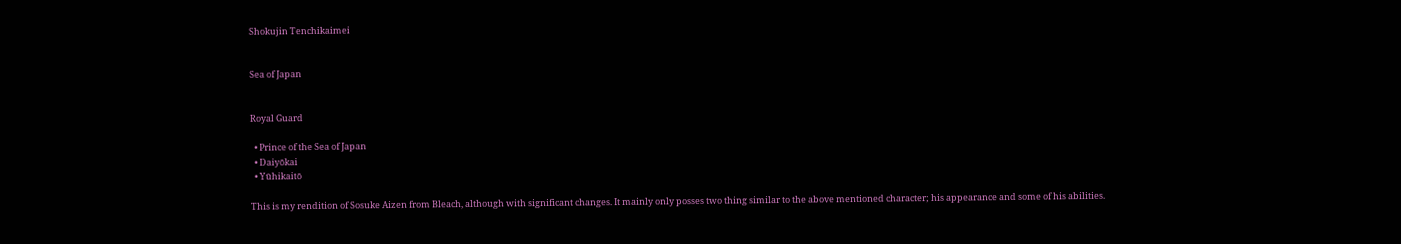Shokujin Tenchikaimei


Sea of Japan


Royal Guard

  • Prince of the Sea of Japan
  • Daiyōkai
  • Yūhikaitō

This is my rendition of Sosuke Aizen from Bleach, although with significant changes. It mainly only posses two thing similar to the above mentioned character; his appearance and some of his abilities.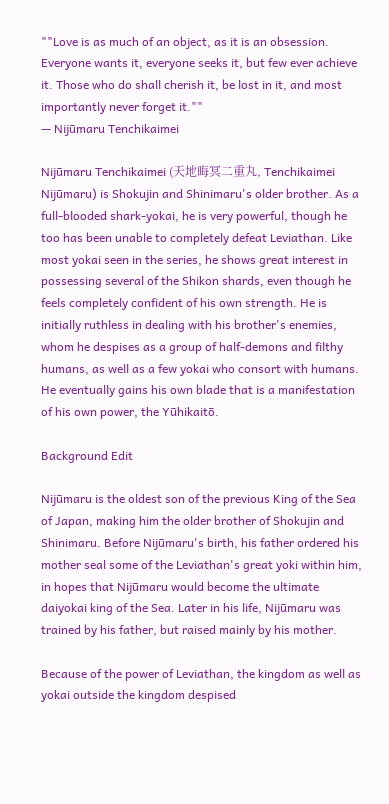""Love is as much of an object, as it is an obsession. Everyone wants it, everyone seeks it, but few ever achieve it. Those who do shall cherish it, be lost in it, and most importantly never forget it.""
— Nijūmaru Tenchikaimei

Nijūmaru Tenchikaimei (天地晦冥二重丸, Tenchikaimei Nijūmaru) is Shokujin and Shinimaru's older brother. As a full-blooded shark-yokai, he is very powerful, though he too has been unable to completely defeat Leviathan. Like most yokai seen in the series, he shows great interest in possessing several of the Shikon shards, even though he feels completely confident of his own strength. He is initially ruthless in dealing with his brother's enemies, whom he despises as a group of half-demons and filthy humans, as well as a few yokai who consort with humans. He eventually gains his own blade that is a manifestation of his own power, the Yūhikaitō.

Background Edit

Nijūmaru is the oldest son of the previous King of the Sea of Japan, making him the older brother of Shokujin and Shinimaru. Before Nijūmaru's birth, his father ordered his mother seal some of the Leviathan's great yoki within him, in hopes that Nijūmaru would become the ultimate daiyokai king of the Sea. Later in his life, Nijūmaru was trained by his father, but raised mainly by his mother.

Because of the power of Leviathan, the kingdom as well as yokai outside the kingdom despised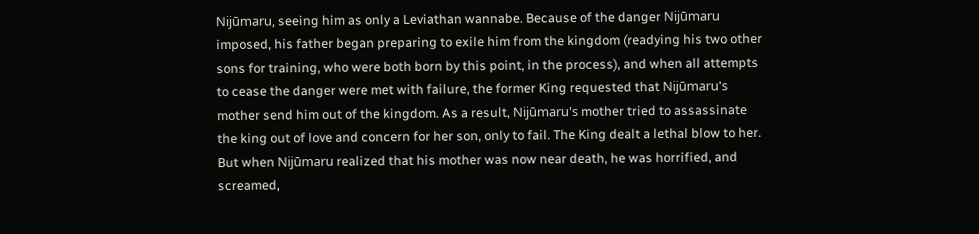Nijūmaru, seeing him as only a Leviathan wannabe. Because of the danger Nijūmaru imposed, his father began preparing to exile him from the kingdom (readying his two other sons for training, who were both born by this point, in the process), and when all attempts to cease the danger were met with failure, the former King requested that Nijūmaru's mother send him out of the kingdom. As a result, Nijūmaru's mother tried to assassinate the king out of love and concern for her son, only to fail. The King dealt a lethal blow to her. But when Nijūmaru realized that his mother was now near death, he was horrified, and screamed,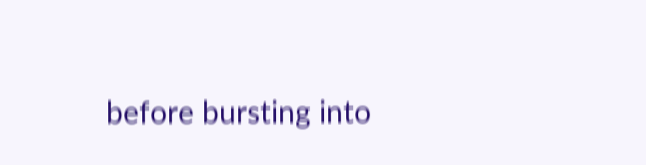before bursting into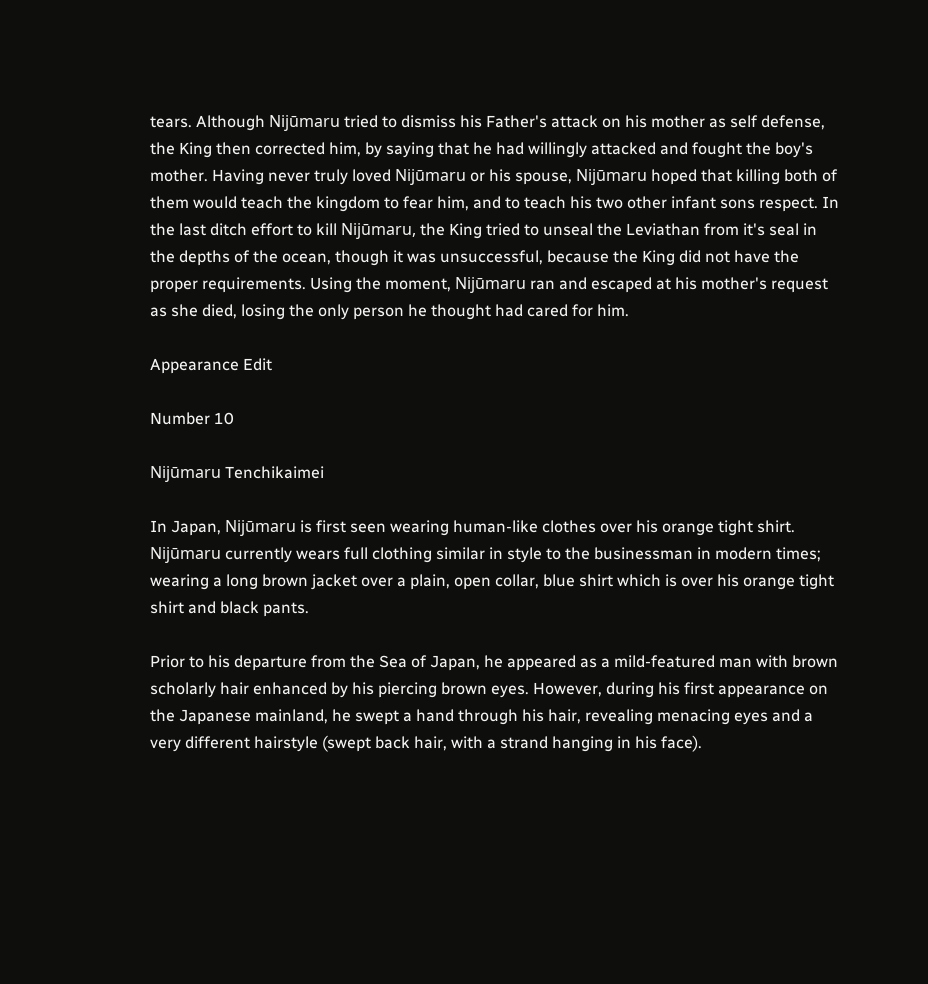tears. Although Nijūmaru tried to dismiss his Father's attack on his mother as self defense, the King then corrected him, by saying that he had willingly attacked and fought the boy's mother. Having never truly loved Nijūmaru or his spouse, Nijūmaru hoped that killing both of them would teach the kingdom to fear him, and to teach his two other infant sons respect. In the last ditch effort to kill Nijūmaru, the King tried to unseal the Leviathan from it's seal in the depths of the ocean, though it was unsuccessful, because the King did not have the proper requirements. Using the moment, Nijūmaru ran and escaped at his mother's request as she died, losing the only person he thought had cared for him.

Appearance Edit

Number 10

Nijūmaru Tenchikaimei

In Japan, Nijūmaru is first seen wearing human-like clothes over his orange tight shirt. Nijūmaru currently wears full clothing similar in style to the businessman in modern times; wearing a long brown jacket over a plain, open collar, blue shirt which is over his orange tight shirt and black pants.

Prior to his departure from the Sea of Japan, he appeared as a mild-featured man with brown scholarly hair enhanced by his piercing brown eyes. However, during his first appearance on the Japanese mainland, he swept a hand through his hair, revealing menacing eyes and a very different hairstyle (swept back hair, with a strand hanging in his face).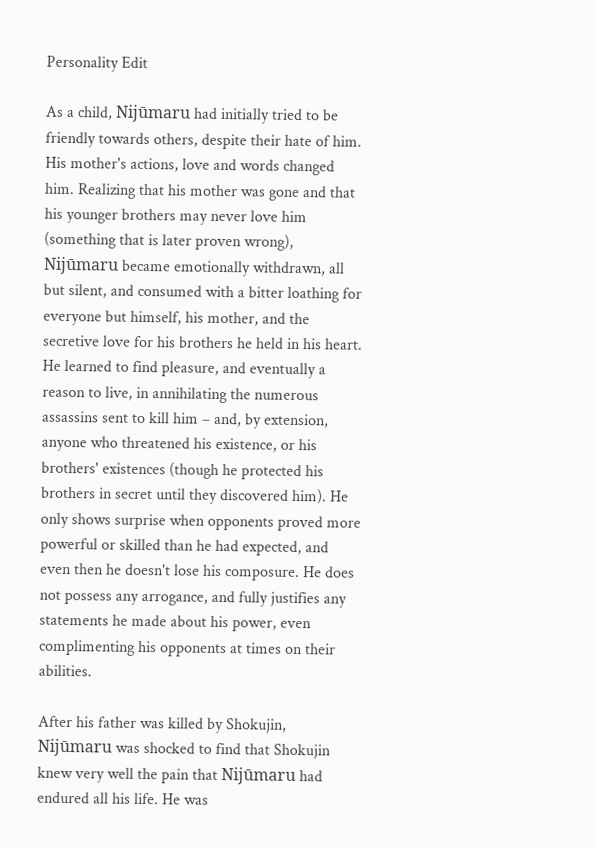Personality Edit

As a child, Nijūmaru had initially tried to be friendly towards others, despite their hate of him. His mother's actions, love and words changed him. Realizing that his mother was gone and that his younger brothers may never love him (something that is later proven wrong), Nijūmaru became emotionally withdrawn, all but silent, and consumed with a bitter loathing for everyone but himself, his mother, and the secretive love for his brothers he held in his heart. He learned to find pleasure, and eventually a reason to live, in annihilating the numerous assassins sent to kill him – and, by extension, anyone who threatened his existence, or his brothers' existences (though he protected his brothers in secret until they discovered him). He only shows surprise when opponents proved more powerful or skilled than he had expected, and even then he doesn't lose his composure. He does not possess any arrogance, and fully justifies any statements he made about his power, even complimenting his opponents at times on their abilities.

After his father was killed by Shokujin, Nijūmaru was shocked to find that Shokujin knew very well the pain that Nijūmaru had endured all his life. He was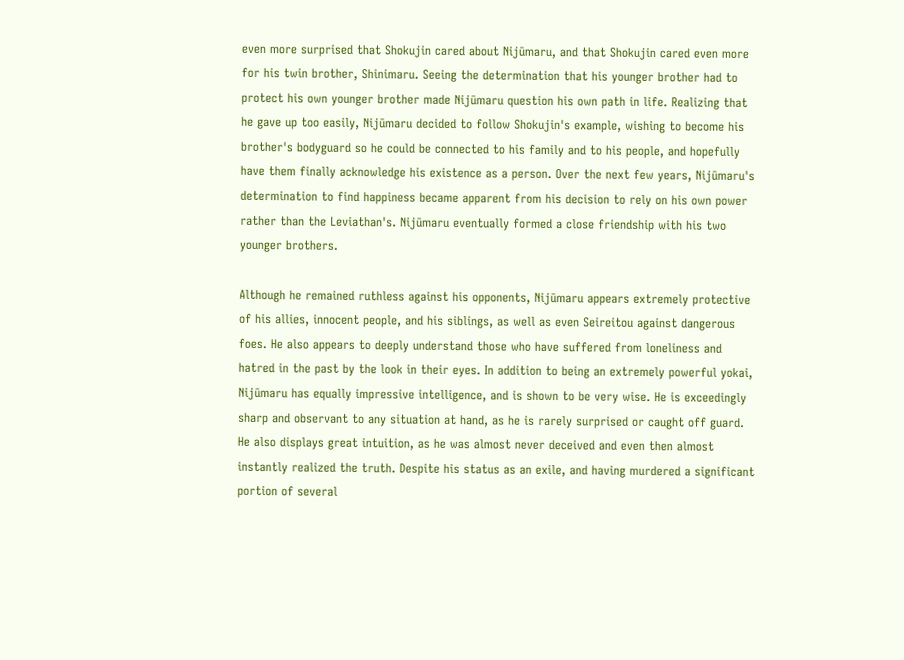even more surprised that Shokujin cared about Nijūmaru, and that Shokujin cared even more for his twin brother, Shinimaru. Seeing the determination that his younger brother had to protect his own younger brother made Nijūmaru question his own path in life. Realizing that he gave up too easily, Nijūmaru decided to follow Shokujin's example, wishing to become his brother's bodyguard so he could be connected to his family and to his people, and hopefully have them finally acknowledge his existence as a person. Over the next few years, Nijūmaru's determination to find happiness became apparent from his decision to rely on his own power rather than the Leviathan's. Nijūmaru eventually formed a close friendship with his two younger brothers.

Although he remained ruthless against his opponents, Nijūmaru appears extremely protective of his allies, innocent people, and his siblings, as well as even Seireitou against dangerous foes. He also appears to deeply understand those who have suffered from loneliness and hatred in the past by the look in their eyes. In addition to being an extremely powerful yokai, Nijūmaru has equally impressive intelligence, and is shown to be very wise. He is exceedingly sharp and observant to any situation at hand, as he is rarely surprised or caught off guard. He also displays great intuition, as he was almost never deceived and even then almost instantly realized the truth. Despite his status as an exile, and having murdered a significant portion of several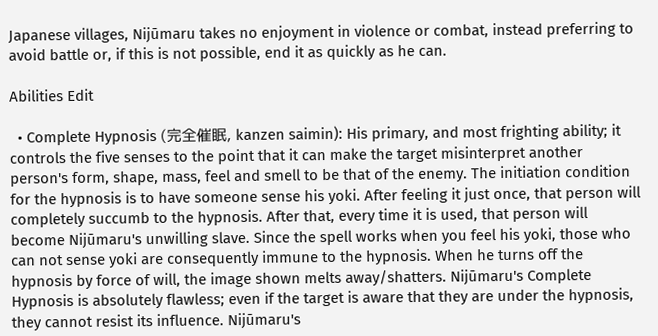Japanese villages, Nijūmaru takes no enjoyment in violence or combat, instead preferring to avoid battle or, if this is not possible, end it as quickly as he can.

Abilities Edit

  • Complete Hypnosis (完全催眠, kanzen saimin): His primary, and most frighting ability; it controls the five senses to the point that it can make the target misinterpret another person's form, shape, mass, feel and smell to be that of the enemy. The initiation condition for the hypnosis is to have someone sense his yoki. After feeling it just once, that person will completely succumb to the hypnosis. After that, every time it is used, that person will become Nijūmaru's unwilling slave. Since the spell works when you feel his yoki, those who can not sense yoki are consequently immune to the hypnosis. When he turns off the hypnosis by force of will, the image shown melts away/shatters. Nijūmaru's Complete Hypnosis is absolutely flawless; even if the target is aware that they are under the hypnosis, they cannot resist its influence. Nijūmaru's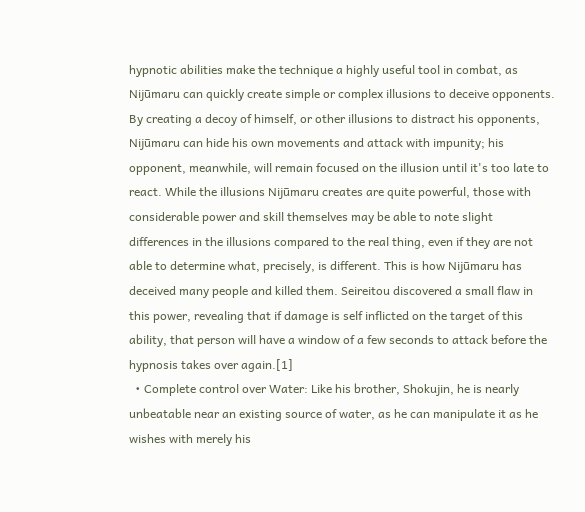hypnotic abilities make the technique a highly useful tool in combat, as Nijūmaru can quickly create simple or complex illusions to deceive opponents. By creating a decoy of himself, or other illusions to distract his opponents, Nijūmaru can hide his own movements and attack with impunity; his opponent, meanwhile, will remain focused on the illusion until it's too late to react. While the illusions Nijūmaru creates are quite powerful, those with considerable power and skill themselves may be able to note slight differences in the illusions compared to the real thing, even if they are not able to determine what, precisely, is different. This is how Nijūmaru has deceived many people and killed them. Seireitou discovered a small flaw in this power, revealing that if damage is self inflicted on the target of this ability, that person will have a window of a few seconds to attack before the hypnosis takes over again.[1]
  • Complete control over Water: Like his brother, Shokujin, he is nearly unbeatable near an existing source of water, as he can manipulate it as he wishes with merely his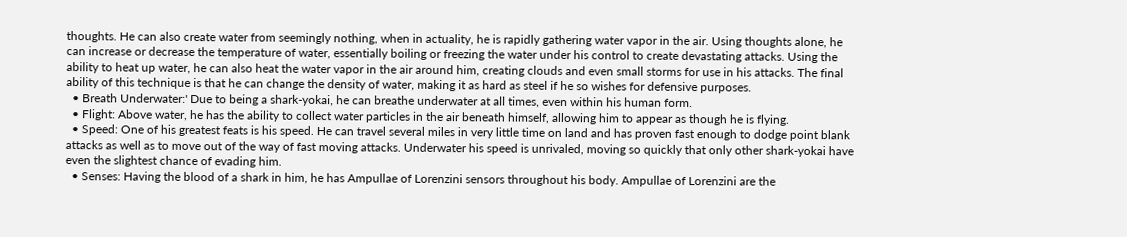thoughts. He can also create water from seemingly nothing, when in actuality, he is rapidly gathering water vapor in the air. Using thoughts alone, he can increase or decrease the temperature of water, essentially boiling or freezing the water under his control to create devastating attacks. Using the ability to heat up water, he can also heat the water vapor in the air around him, creating clouds and even small storms for use in his attacks. The final ability of this technique is that he can change the density of water, making it as hard as steel if he so wishes for defensive purposes.
  • Breath Underwater:' Due to being a shark-yokai, he can breathe underwater at all times, even within his human form.
  • Flight: Above water, he has the ability to collect water particles in the air beneath himself, allowing him to appear as though he is flying.
  • Speed: One of his greatest feats is his speed. He can travel several miles in very little time on land and has proven fast enough to dodge point blank attacks as well as to move out of the way of fast moving attacks. Underwater his speed is unrivaled, moving so quickly that only other shark-yokai have even the slightest chance of evading him.
  • Senses: Having the blood of a shark in him, he has Ampullae of Lorenzini sensors throughout his body. Ampullae of Lorenzini are the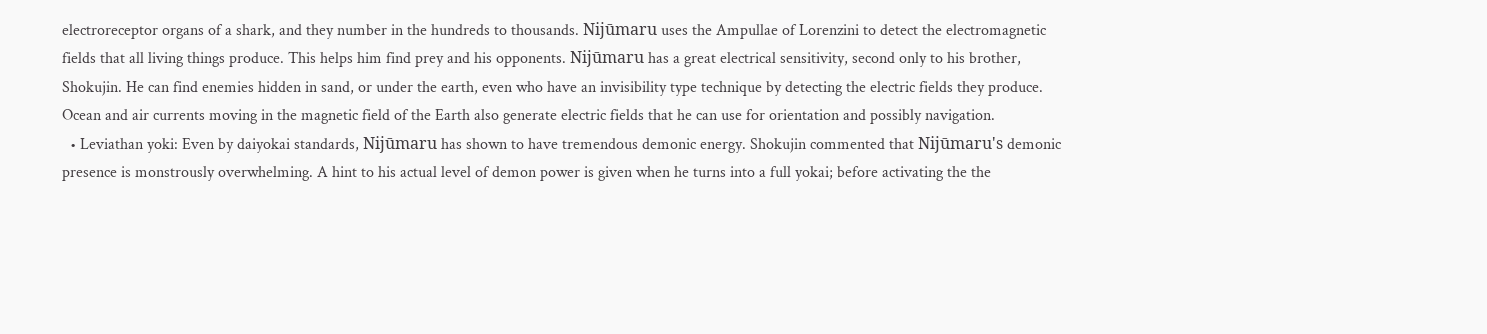electroreceptor organs of a shark, and they number in the hundreds to thousands. Nijūmaru uses the Ampullae of Lorenzini to detect the electromagnetic fields that all living things produce. This helps him find prey and his opponents. Nijūmaru has a great electrical sensitivity, second only to his brother, Shokujin. He can find enemies hidden in sand, or under the earth, even who have an invisibility type technique by detecting the electric fields they produce. Ocean and air currents moving in the magnetic field of the Earth also generate electric fields that he can use for orientation and possibly navigation.
  • Leviathan yoki: Even by daiyokai standards, Nijūmaru has shown to have tremendous demonic energy. Shokujin commented that Nijūmaru's demonic presence is monstrously overwhelming. A hint to his actual level of demon power is given when he turns into a full yokai; before activating the the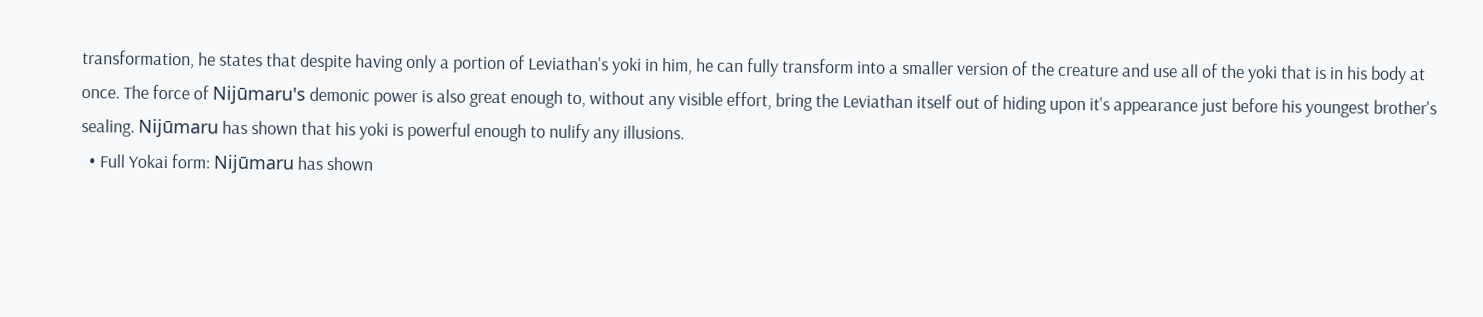transformation, he states that despite having only a portion of Leviathan's yoki in him, he can fully transform into a smaller version of the creature and use all of the yoki that is in his body at once. The force of Nijūmaru's demonic power is also great enough to, without any visible effort, bring the Leviathan itself out of hiding upon it's appearance just before his youngest brother's sealing. Nijūmaru has shown that his yoki is powerful enough to nulify any illusions.
  • Full Yokai form: Nijūmaru has shown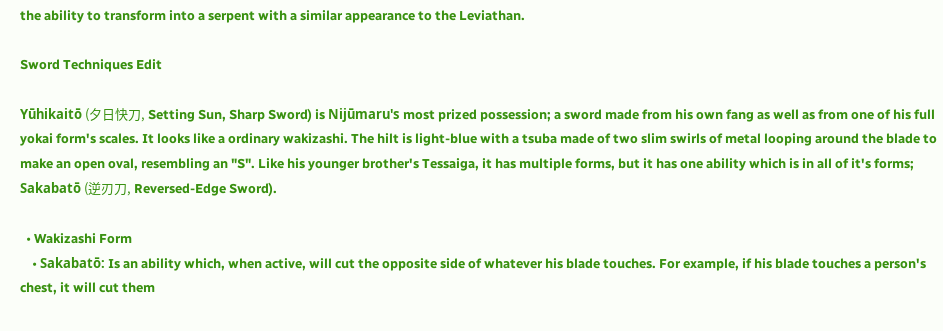the ability to transform into a serpent with a similar appearance to the Leviathan.

Sword Techniques Edit

Yūhikaitō (夕日快刀, Setting Sun, Sharp Sword) is Nijūmaru's most prized possession; a sword made from his own fang as well as from one of his full yokai form's scales. It looks like a ordinary wakizashi. The hilt is light-blue with a tsuba made of two slim swirls of metal looping around the blade to make an open oval, resembling an "S". Like his younger brother's Tessaiga, it has multiple forms, but it has one ability which is in all of it's forms; Sakabatō (逆刃刀, Reversed-Edge Sword).

  • Wakizashi Form
    • Sakabatō: Is an ability which, when active, will cut the opposite side of whatever his blade touches. For example, if his blade touches a person's chest, it will cut them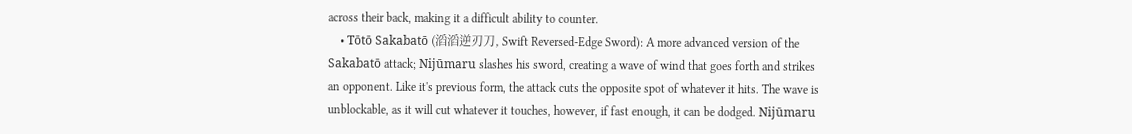across their back, making it a difficult ability to counter.
    • Tōtō Sakabatō (滔滔逆刃刀, Swift Reversed-Edge Sword): A more advanced version of the Sakabatō attack; Nijūmaru slashes his sword, creating a wave of wind that goes forth and strikes an opponent. Like it's previous form, the attack cuts the opposite spot of whatever it hits. The wave is unblockable, as it will cut whatever it touches, however, if fast enough, it can be dodged. Nijūmaru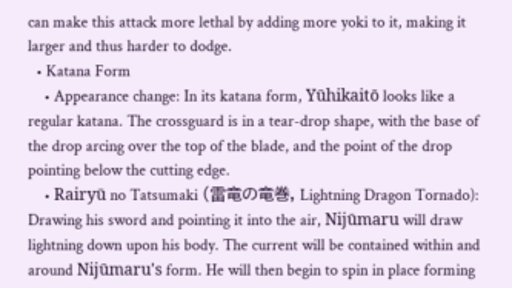can make this attack more lethal by adding more yoki to it, making it larger and thus harder to dodge.
  • Katana Form
    • Appearance change: In its katana form, Yūhikaitō looks like a regular katana. The crossguard is in a tear-drop shape, with the base of the drop arcing over the top of the blade, and the point of the drop pointing below the cutting edge.
    • Rairyū no Tatsumaki (雷竜の竜巻, Lightning Dragon Tornado): Drawing his sword and pointing it into the air, Nijūmaru will draw lightning down upon his body. The current will be contained within and around Nijūmaru's form. He will then begin to spin in place forming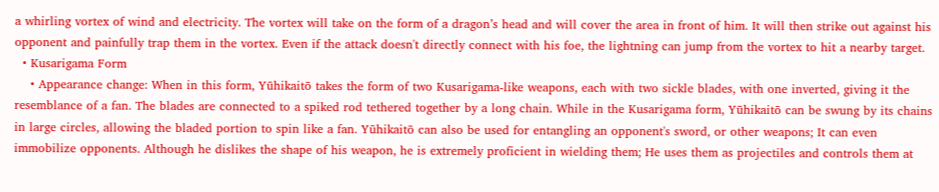a whirling vortex of wind and electricity. The vortex will take on the form of a dragon’s head and will cover the area in front of him. It will then strike out against his opponent and painfully trap them in the vortex. Even if the attack doesn't directly connect with his foe, the lightning can jump from the vortex to hit a nearby target.
  • Kusarigama Form
    • Appearance change: When in this form, Yūhikaitō takes the form of two Kusarigama-like weapons, each with two sickle blades, with one inverted, giving it the resemblance of a fan. The blades are connected to a spiked rod tethered together by a long chain. While in the Kusarigama form, Yūhikaitō can be swung by its chains in large circles, allowing the bladed portion to spin like a fan. Yūhikaitō can also be used for entangling an opponent's sword, or other weapons; It can even immobilize opponents. Although he dislikes the shape of his weapon, he is extremely proficient in wielding them; He uses them as projectiles and controls them at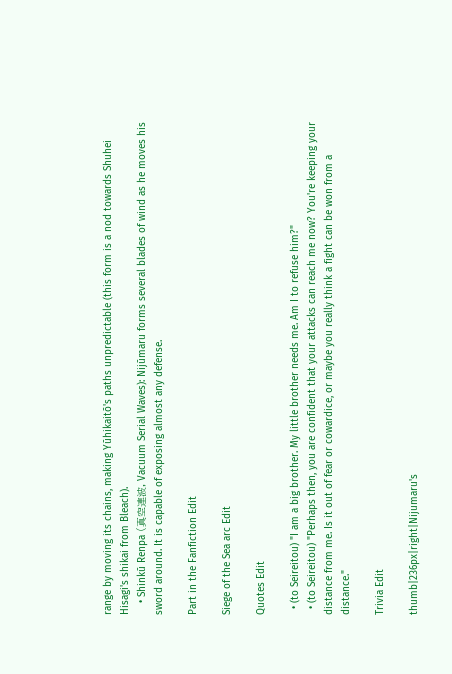range by moving its chains, making Yūhikaitō's paths unpredictable (this form is a nod towards Shuhei Hisagi's shikai from Bleach).
    • Shinkū Renpa (真空連波, Vacuum Serial Waves): Nijūmaru forms several blades of wind as he moves his sword around. It is capable of exposing almost any defense.

Part in the Fanfiction Edit

Siege of the Sea arc Edit

Quotes Edit

  • (to Seireitou) "I am a big brother. My little brother needs me. Am I to refuse him?"
  • (to Seireitou) "Perhaps then, you are confident that your attacks can reach me now? You're keeping your distance from me. Is it out of fear or cowardice, or maybe you really think a fight can be won from a distance."

Trivia Edit

thumb|236px|right|Nijumaru's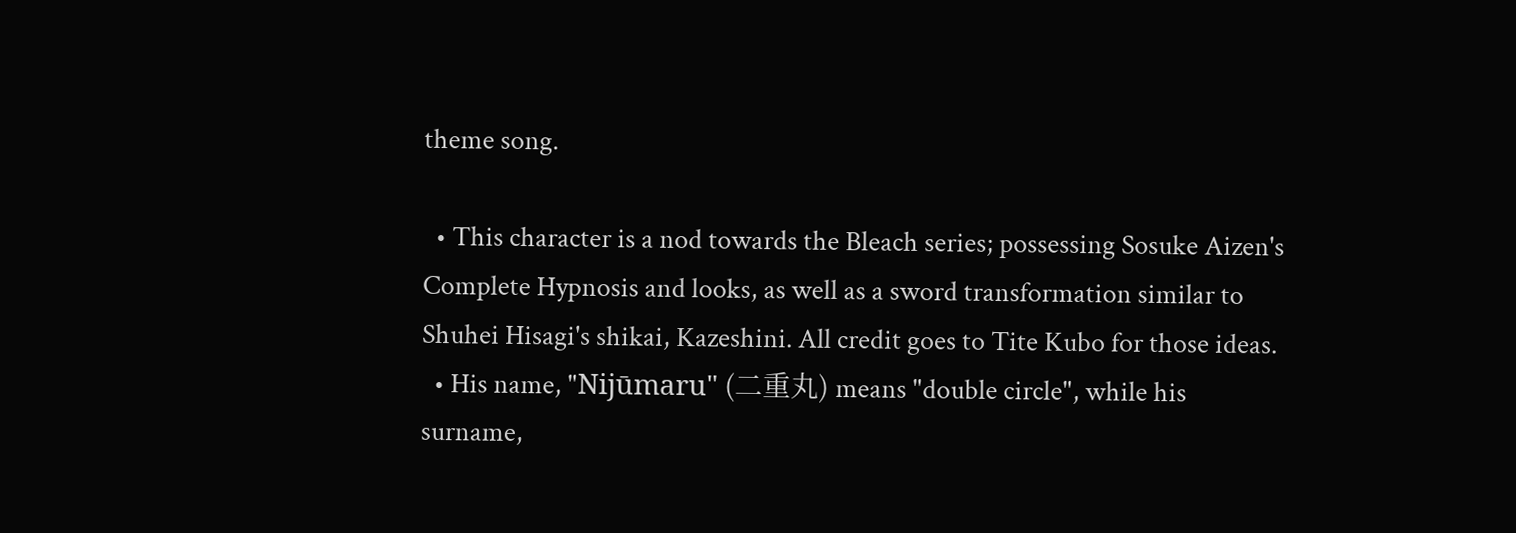theme song.

  • This character is a nod towards the Bleach series; possessing Sosuke Aizen's Complete Hypnosis and looks, as well as a sword transformation similar to Shuhei Hisagi's shikai, Kazeshini. All credit goes to Tite Kubo for those ideas.
  • His name, "Nijūmaru" (二重丸) means "double circle", while his surname,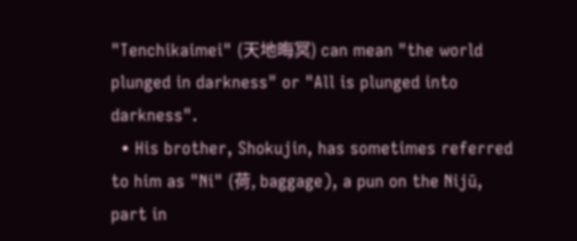"Tenchikaimei" (天地晦冥) can mean "the world plunged in darkness" or "All is plunged into darkness".
  • His brother, Shokujin, has sometimes referred to him as "Ni" (荷, baggage), a pun on the Nijū, part in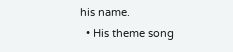his name.
  • His theme song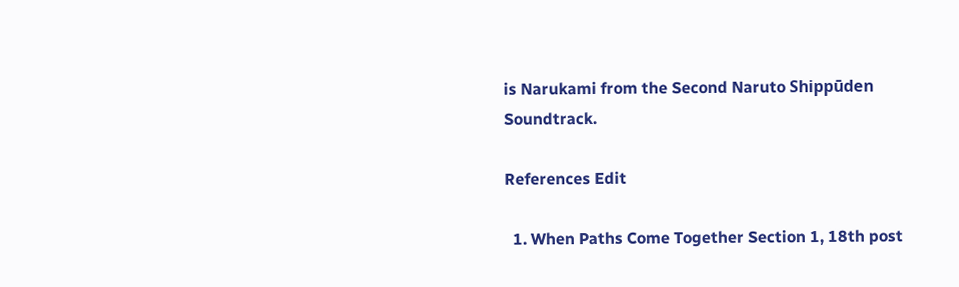is Narukami from the Second Naruto Shippūden Soundtrack.

References Edit

  1. When Paths Come Together Section 1, 18th post